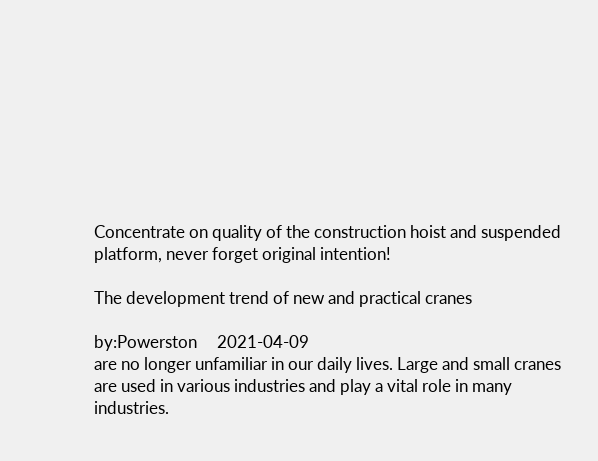Concentrate on quality of the construction hoist and suspended platform, never forget original intention!

The development trend of new and practical cranes

by:Powerston     2021-04-09
are no longer unfamiliar in our daily lives. Large and small cranes are used in various industries and play a vital role in many industries.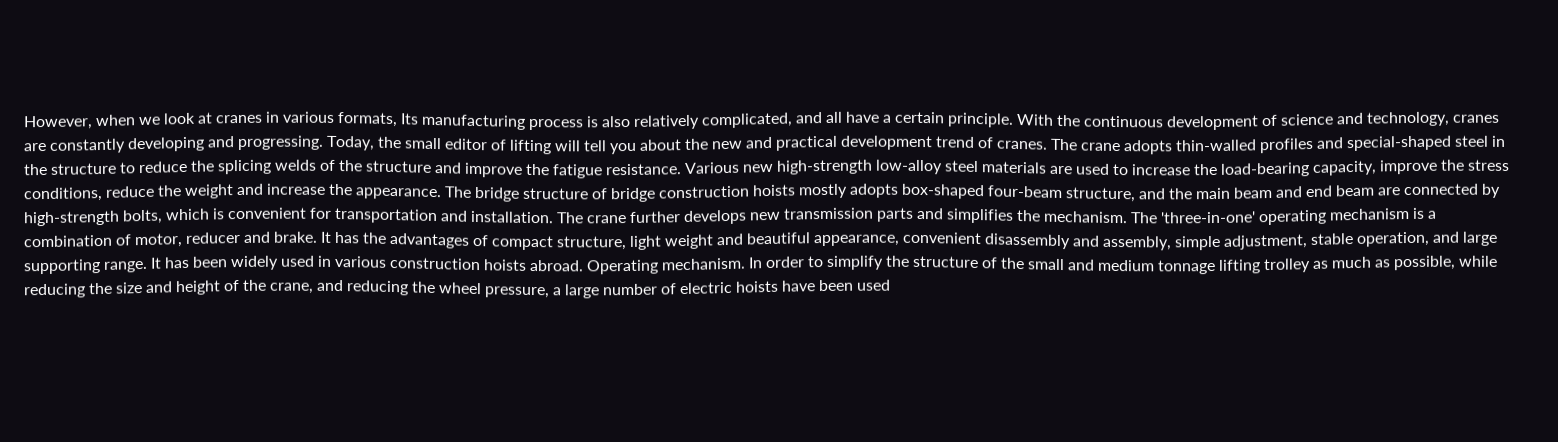However, when we look at cranes in various formats, Its manufacturing process is also relatively complicated, and all have a certain principle. With the continuous development of science and technology, cranes are constantly developing and progressing. Today, the small editor of lifting will tell you about the new and practical development trend of cranes. The crane adopts thin-walled profiles and special-shaped steel in the structure to reduce the splicing welds of the structure and improve the fatigue resistance. Various new high-strength low-alloy steel materials are used to increase the load-bearing capacity, improve the stress conditions, reduce the weight and increase the appearance. The bridge structure of bridge construction hoists mostly adopts box-shaped four-beam structure, and the main beam and end beam are connected by high-strength bolts, which is convenient for transportation and installation. The crane further develops new transmission parts and simplifies the mechanism. The 'three-in-one' operating mechanism is a combination of motor, reducer and brake. It has the advantages of compact structure, light weight and beautiful appearance, convenient disassembly and assembly, simple adjustment, stable operation, and large supporting range. It has been widely used in various construction hoists abroad. Operating mechanism. In order to simplify the structure of the small and medium tonnage lifting trolley as much as possible, while reducing the size and height of the crane, and reducing the wheel pressure, a large number of electric hoists have been used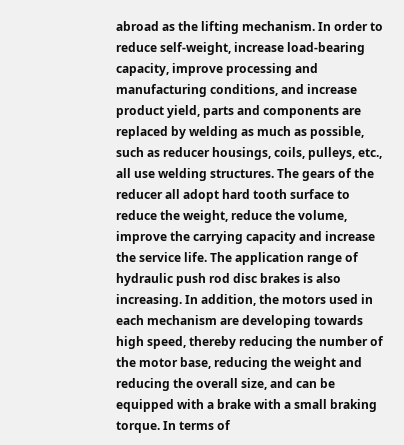abroad as the lifting mechanism. In order to reduce self-weight, increase load-bearing capacity, improve processing and manufacturing conditions, and increase product yield, parts and components are replaced by welding as much as possible, such as reducer housings, coils, pulleys, etc., all use welding structures. The gears of the reducer all adopt hard tooth surface to reduce the weight, reduce the volume, improve the carrying capacity and increase the service life. The application range of hydraulic push rod disc brakes is also increasing. In addition, the motors used in each mechanism are developing towards high speed, thereby reducing the number of the motor base, reducing the weight and reducing the overall size, and can be equipped with a brake with a small braking torque. In terms of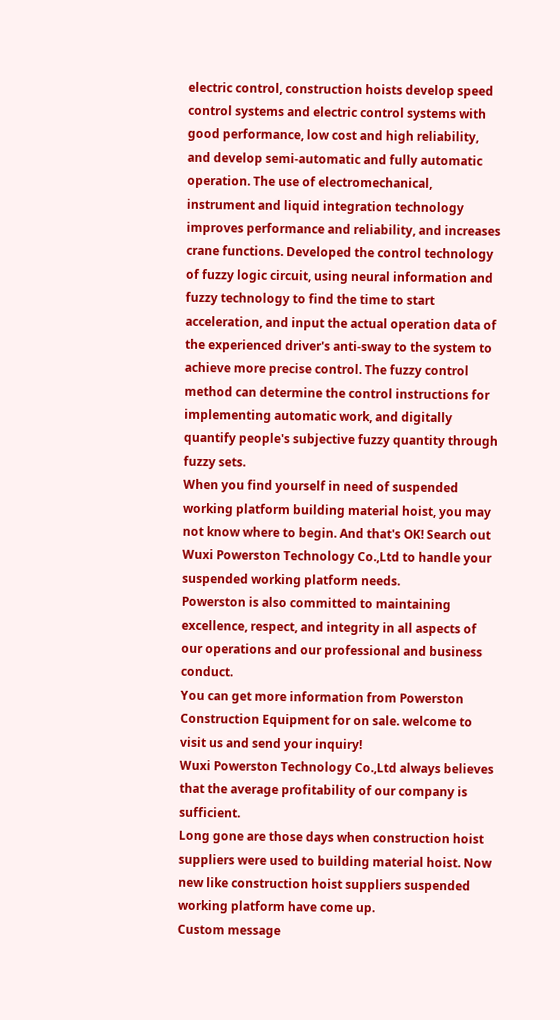electric control, construction hoists develop speed control systems and electric control systems with good performance, low cost and high reliability, and develop semi-automatic and fully automatic operation. The use of electromechanical, instrument and liquid integration technology improves performance and reliability, and increases crane functions. Developed the control technology of fuzzy logic circuit, using neural information and fuzzy technology to find the time to start acceleration, and input the actual operation data of the experienced driver's anti-sway to the system to achieve more precise control. The fuzzy control method can determine the control instructions for implementing automatic work, and digitally quantify people's subjective fuzzy quantity through fuzzy sets.
When you find yourself in need of suspended working platform building material hoist, you may not know where to begin. And that's OK! Search out Wuxi Powerston Technology Co.,Ltd to handle your suspended working platform needs.
Powerston is also committed to maintaining excellence, respect, and integrity in all aspects of our operations and our professional and business conduct.
You can get more information from Powerston Construction Equipment for on sale. welcome to visit us and send your inquiry!
Wuxi Powerston Technology Co.,Ltd always believes that the average profitability of our company is sufficient.
Long gone are those days when construction hoist suppliers were used to building material hoist. Now new like construction hoist suppliers suspended working platform have come up.
Custom message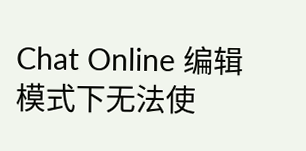Chat Online 编辑模式下无法使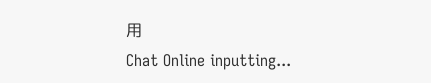用
Chat Online inputting...